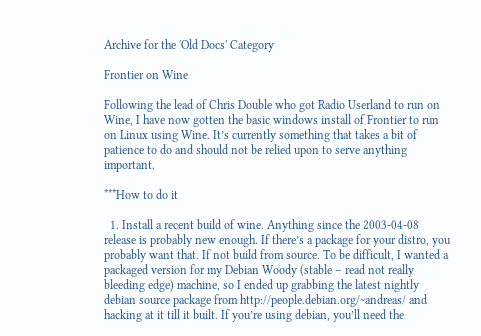Archive for the 'Old Docs' Category

Frontier on Wine

Following the lead of Chris Double who got Radio Userland to run on Wine, I have now gotten the basic windows install of Frontier to run on Linux using Wine. It’s currently something that takes a bit of patience to do and should not be relied upon to serve anything important.

***How to do it

  1. Install a recent build of wine. Anything since the 2003-04-08 release is probably new enough. If there’s a package for your distro, you probably want that. If not build from source. To be difficult, I wanted a packaged version for my Debian Woody (stable – read not really bleeding edge) machine, so I ended up grabbing the latest nightly debian source package from http://people.debian.org/~andreas/ and hacking at it till it built. If you’re using debian, you’ll need the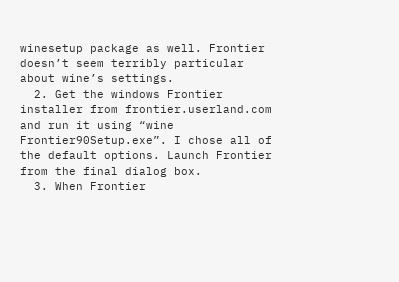winesetup package as well. Frontier doesn’t seem terribly particular about wine’s settings.
  2. Get the windows Frontier installer from frontier.userland.com and run it using “wine Frontier90Setup.exe”. I chose all of the default options. Launch Frontier from the final dialog box.
  3. When Frontier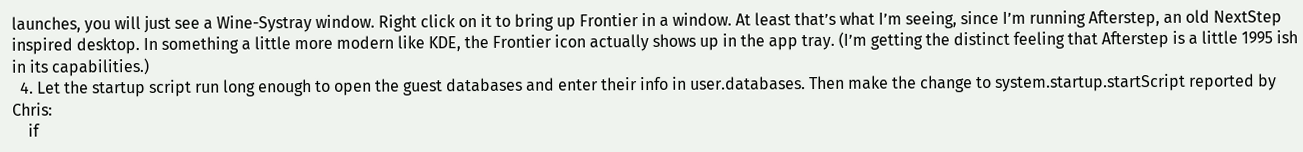launches, you will just see a Wine-Systray window. Right click on it to bring up Frontier in a window. At least that’s what I’m seeing, since I’m running Afterstep, an old NextStep inspired desktop. In something a little more modern like KDE, the Frontier icon actually shows up in the app tray. (I’m getting the distinct feeling that Afterstep is a little 1995 ish in its capabilities.)
  4. Let the startup script run long enough to open the guest databases and enter their info in user.databases. Then make the change to system.startup.startScript reported by Chris:
    if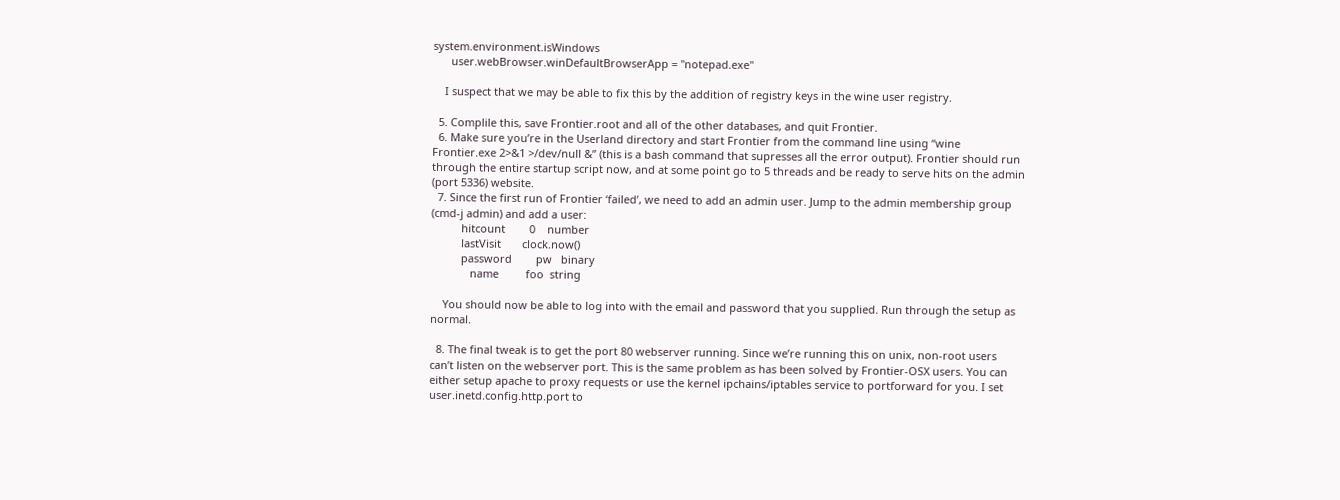system.environment.isWindows
      user.webBrowser.winDefaultBrowserApp = "notepad.exe"

    I suspect that we may be able to fix this by the addition of registry keys in the wine user registry.

  5. Complile this, save Frontier.root and all of the other databases, and quit Frontier.
  6. Make sure you’re in the Userland directory and start Frontier from the command line using “wine Frontier.exe 2>&1 >/dev/null &” (this is a bash command that supresses all the error output). Frontier should run through the entire startup script now, and at some point go to 5 threads and be ready to serve hits on the admin (port 5336) website.
  7. Since the first run of Frontier ‘failed’, we need to add an admin user. Jump to the admin membership group (cmd-j admin) and add a user:
          hitcount        0    number
          lastVisit       clock.now()
          password        pw   binary
             name         foo  string

    You should now be able to log into with the email and password that you supplied. Run through the setup as normal.

  8. The final tweak is to get the port 80 webserver running. Since we’re running this on unix, non-root users can’t listen on the webserver port. This is the same problem as has been solved by Frontier-OSX users. You can either setup apache to proxy requests or use the kernel ipchains/iptables service to portforward for you. I set user.inetd.config.http.port to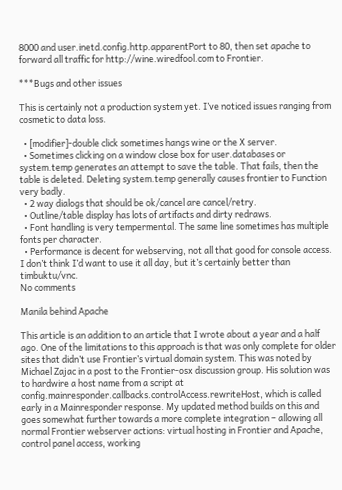8000 and user.inetd.config.http.apparentPort to 80, then set apache to forward all traffic for http://wine.wiredfool.com to Frontier.

***Bugs and other issues

This is certainly not a production system yet. I’ve noticed issues ranging from cosmetic to data loss.

  • [modifier]-double click sometimes hangs wine or the X server.
  • Sometimes clicking on a window close box for user.databases or system.temp generates an attempt to save the table. That fails, then the table is deleted. Deleting system.temp generally causes frontier to Function very badly.
  • 2 way dialogs that should be ok/cancel are cancel/retry.
  • Outline/table display has lots of artifacts and dirty redraws.
  • Font handling is very tempermental. The same line sometimes has multiple fonts per character.
  • Performance is decent for webserving, not all that good for console access. I don’t think I’d want to use it all day, but it’s certainly better than timbuktu/vnc.
No comments

Manila behind Apache

This article is an addition to an article that I wrote about a year and a half ago. One of the limitations to this approach is that was only complete for older sites that didn’t use Frontier’s virtual domain system. This was noted by Michael Zajac in a post to the Frontier-osx discussion group. His solution was to hardwire a host name from a script at config.mainresponder.callbacks.controlAccess.rewriteHost, which is called early in a Mainresponder response. My updated method builds on this and goes somewhat further towards a more complete integration – allowing all normal Frontier webserver actions: virtual hosting in Frontier and Apache, control panel access, working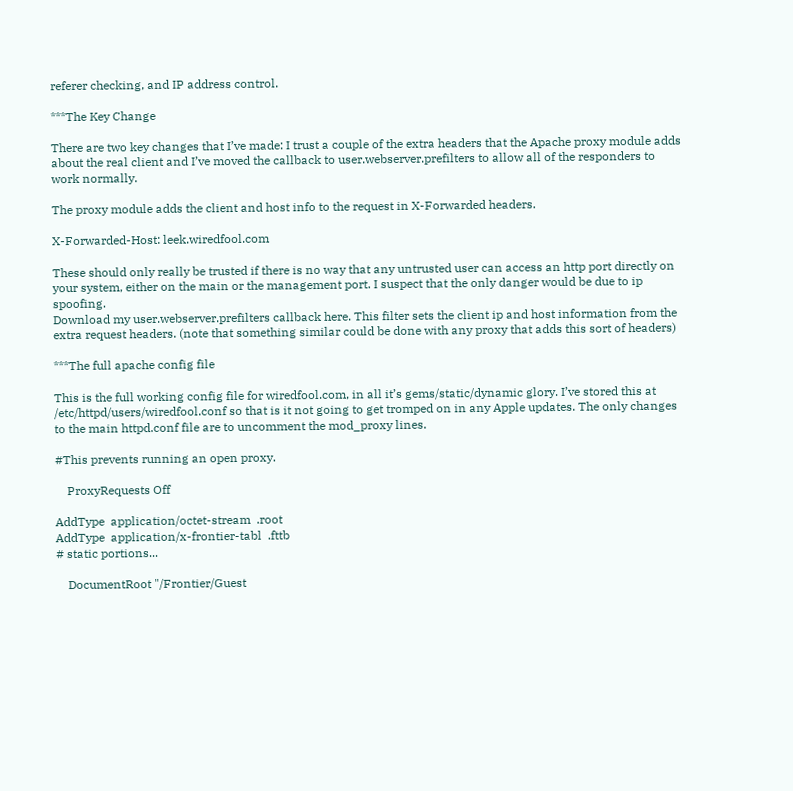referer checking, and IP address control.

***The Key Change

There are two key changes that I’ve made: I trust a couple of the extra headers that the Apache proxy module adds about the real client and I’ve moved the callback to user.webserver.prefilters to allow all of the responders to work normally.

The proxy module adds the client and host info to the request in X-Forwarded headers.

X-Forwarded-Host: leek.wiredfool.com

These should only really be trusted if there is no way that any untrusted user can access an http port directly on your system, either on the main or the management port. I suspect that the only danger would be due to ip spoofing.
Download my user.webserver.prefilters callback here. This filter sets the client ip and host information from the extra request headers. (note that something similar could be done with any proxy that adds this sort of headers)

***The full apache config file

This is the full working config file for wiredfool.com, in all it’s gems/static/dynamic glory. I’ve stored this at /etc/httpd/users/wiredfool.conf so that is it not going to get tromped on in any Apple updates. The only changes to the main httpd.conf file are to uncomment the mod_proxy lines.

#This prevents running an open proxy.

    ProxyRequests Off

AddType  application/octet-stream  .root
AddType  application/x-frontier-tabl  .fttb
# static portions...

    DocumentRoot "/Frontier/Guest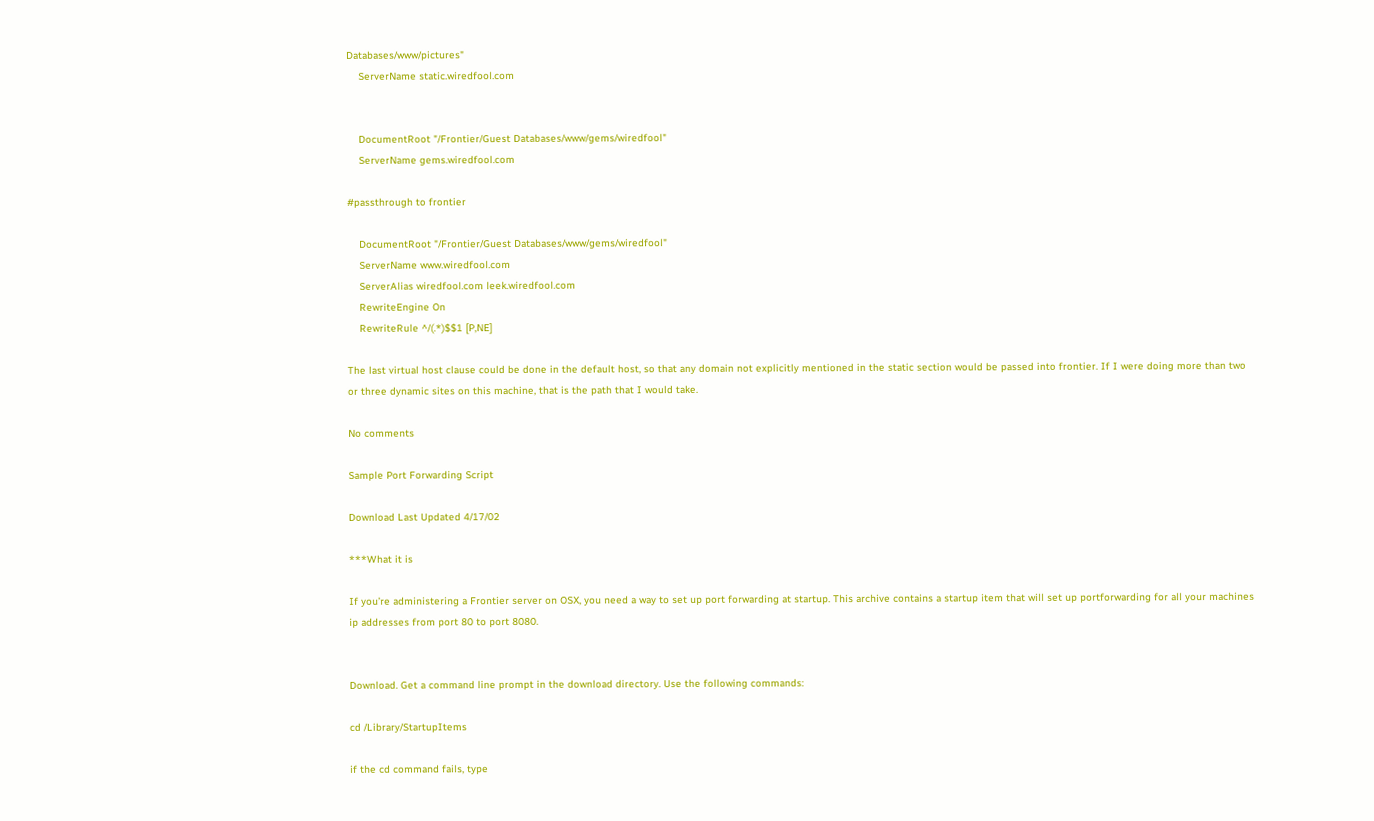Databases/www/pictures"
    ServerName static.wiredfool.com


    DocumentRoot "/Frontier/Guest Databases/www/gems/wiredfool"
    ServerName gems.wiredfool.com

#passthrough to frontier

    DocumentRoot "/Frontier/Guest Databases/www/gems/wiredfool"
    ServerName www.wiredfool.com
    ServerAlias wiredfool.com leek.wiredfool.com
    RewriteEngine On
    RewriteRule ^/(.*)$$1 [P,NE]

The last virtual host clause could be done in the default host, so that any domain not explicitly mentioned in the static section would be passed into frontier. If I were doing more than two or three dynamic sites on this machine, that is the path that I would take.

No comments

Sample Port Forwarding Script

Download Last Updated 4/17/02

***What it is

If you’re administering a Frontier server on OSX, you need a way to set up port forwarding at startup. This archive contains a startup item that will set up portforwarding for all your machines ip addresses from port 80 to port 8080.


Download. Get a command line prompt in the download directory. Use the following commands:

cd /Library/StartupItems

if the cd command fails, type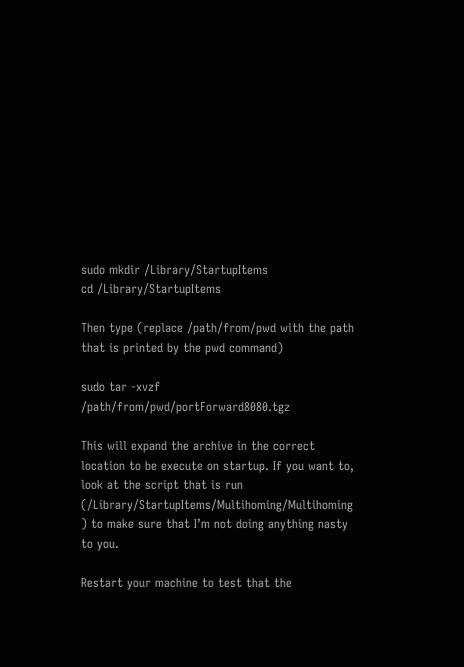sudo mkdir /Library/StartupItems
cd /Library/StartupItems

Then type (replace /path/from/pwd with the path that is printed by the pwd command)

sudo tar -xvzf /path/from/pwd/portForward8080.tgz

This will expand the archive in the correct location to be execute on startup. If you want to, look at the script that is run (/Library/StartupItems/Multihoming/Multihoming ) to make sure that I’m not doing anything nasty to you.

Restart your machine to test that the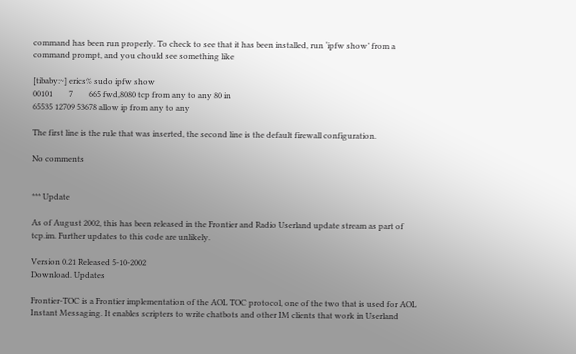command has been run properly. To check to see that it has been installed, run ‘ipfw show’ from a command prompt, and you chould see something like

[tibaby:~] erics% sudo ipfw show
00101        7        665 fwd,8080 tcp from any to any 80 in
65535 12709 53678 allow ip from any to any

The first line is the rule that was inserted, the second line is the default firewall configuration.

No comments


*** Update

As of August 2002, this has been released in the Frontier and Radio Userland update stream as part of tcp.im. Further updates to this code are unlikely.

Version 0.21 Released 5-10-2002
Download. Updates

Frontier-TOC is a Frontier implementation of the AOL TOC protocol, one of the two that is used for AOL Instant Messaging. It enables scripters to write chatbots and other IM clients that work in Userland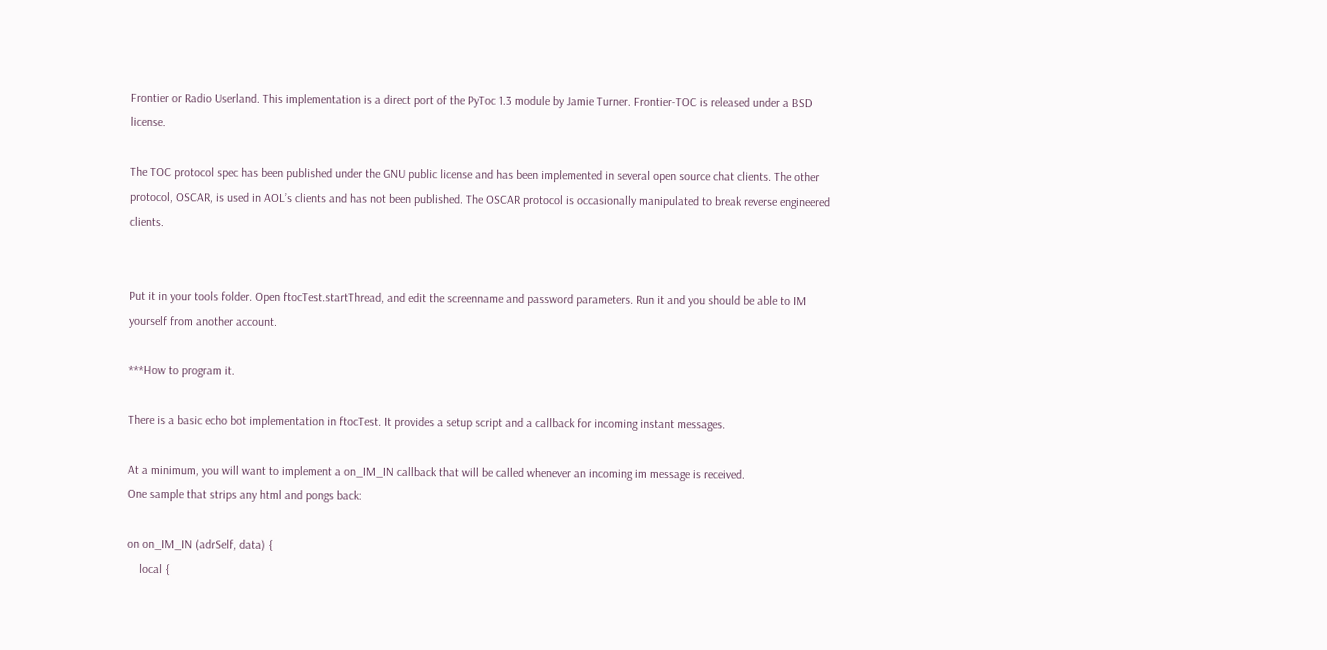Frontier or Radio Userland. This implementation is a direct port of the PyToc 1.3 module by Jamie Turner. Frontier-TOC is released under a BSD license.

The TOC protocol spec has been published under the GNU public license and has been implemented in several open source chat clients. The other protocol, OSCAR, is used in AOL’s clients and has not been published. The OSCAR protocol is occasionally manipulated to break reverse engineered clients.


Put it in your tools folder. Open ftocTest.startThread, and edit the screenname and password parameters. Run it and you should be able to IM yourself from another account.

***How to program it.

There is a basic echo bot implementation in ftocTest. It provides a setup script and a callback for incoming instant messages.

At a minimum, you will want to implement a on_IM_IN callback that will be called whenever an incoming im message is received.
One sample that strips any html and pongs back:

on on_IM_IN (adrSelf, data) {
    local {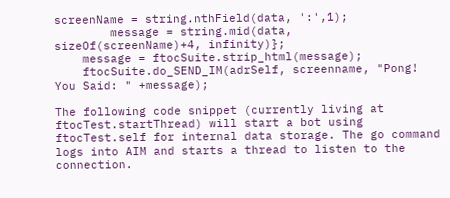screenName = string.nthField(data, ':',1);
        message = string.mid(data, sizeOf(screenName)+4, infinity)};
    message = ftocSuite.strip_html(message);
    ftocSuite.do_SEND_IM(adrSelf, screenname, "Pong! You Said: " +message);

The following code snippet (currently living at ftocTest.startThread) will start a bot using ftocTest.self for internal data storage. The go command logs into AIM and starts a thread to listen to the connection.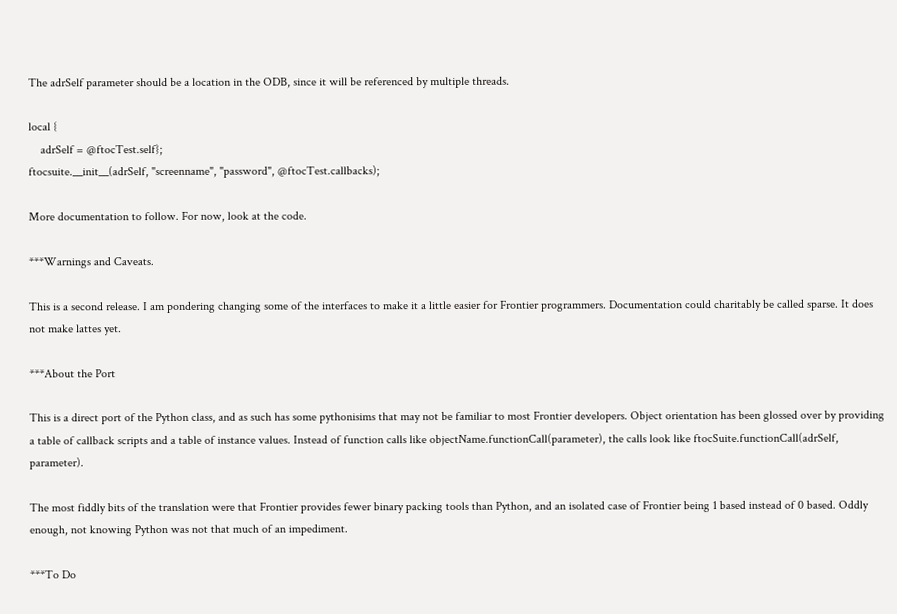The adrSelf parameter should be a location in the ODB, since it will be referenced by multiple threads.

local {
    adrSelf = @ftocTest.self};
ftocsuite.__init__(adrSelf, "screenname", "password", @ftocTest.callbacks);

More documentation to follow. For now, look at the code.

***Warnings and Caveats.

This is a second release. I am pondering changing some of the interfaces to make it a little easier for Frontier programmers. Documentation could charitably be called sparse. It does not make lattes yet.

***About the Port

This is a direct port of the Python class, and as such has some pythonisims that may not be familiar to most Frontier developers. Object orientation has been glossed over by providing a table of callback scripts and a table of instance values. Instead of function calls like objectName.functionCall(parameter), the calls look like ftocSuite.functionCall(adrSelf, parameter).

The most fiddly bits of the translation were that Frontier provides fewer binary packing tools than Python, and an isolated case of Frontier being 1 based instead of 0 based. Oddly enough, not knowing Python was not that much of an impediment.

***To Do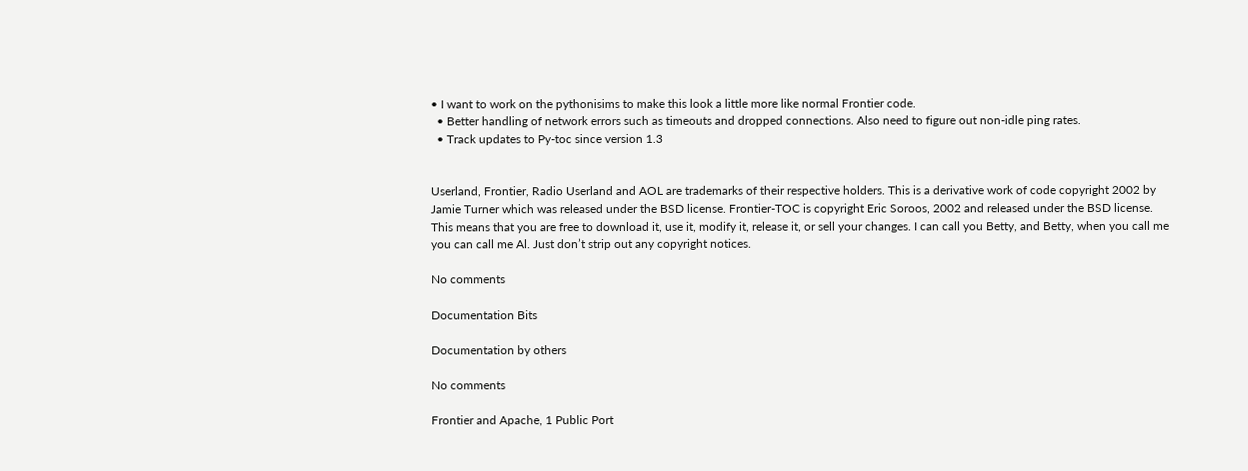• I want to work on the pythonisims to make this look a little more like normal Frontier code.
  • Better handling of network errors such as timeouts and dropped connections. Also need to figure out non-idle ping rates.
  • Track updates to Py-toc since version 1.3


Userland, Frontier, Radio Userland and AOL are trademarks of their respective holders. This is a derivative work of code copyright 2002 by Jamie Turner which was released under the BSD license. Frontier-TOC is copyright Eric Soroos, 2002 and released under the BSD license. This means that you are free to download it, use it, modify it, release it, or sell your changes. I can call you Betty, and Betty, when you call me you can call me Al. Just don’t strip out any copyright notices.

No comments

Documentation Bits

Documentation by others

No comments

Frontier and Apache, 1 Public Port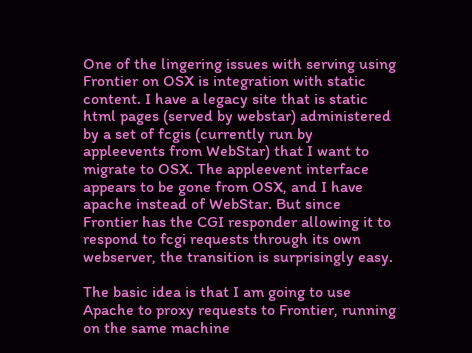One of the lingering issues with serving using Frontier on OSX is integration with static content. I have a legacy site that is static html pages (served by webstar) administered by a set of fcgis (currently run by appleevents from WebStar) that I want to migrate to OSX. The appleevent interface appears to be gone from OSX, and I have apache instead of WebStar. But since Frontier has the CGI responder allowing it to respond to fcgi requests through its own webserver, the transition is surprisingly easy.

The basic idea is that I am going to use Apache to proxy requests to Frontier, running on the same machine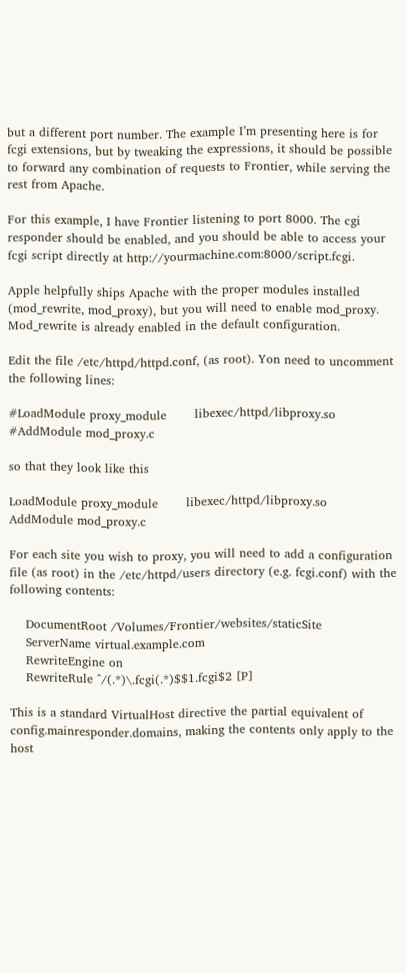but a different port number. The example I’m presenting here is for fcgi extensions, but by tweaking the expressions, it should be possible to forward any combination of requests to Frontier, while serving the rest from Apache.

For this example, I have Frontier listening to port 8000. The cgi responder should be enabled, and you should be able to access your fcgi script directly at http://yourmachine.com:8000/script.fcgi.

Apple helpfully ships Apache with the proper modules installed (mod_rewrite, mod_proxy), but you will need to enable mod_proxy. Mod_rewrite is already enabled in the default configuration.

Edit the file /etc/httpd/httpd.conf, (as root). Yon need to uncomment the following lines:

#LoadModule proxy_module       libexec/httpd/libproxy.so
#AddModule mod_proxy.c

so that they look like this

LoadModule proxy_module       libexec/httpd/libproxy.so
AddModule mod_proxy.c

For each site you wish to proxy, you will need to add a configuration file (as root) in the /etc/httpd/users directory (e.g. fcgi.conf) with the following contents:

    DocumentRoot /Volumes/Frontier/websites/staticSite
    ServerName virtual.example.com
    RewriteEngine on
    RewriteRule ^/(.*)\.fcgi(.*)$$1.fcgi$2 [P]

This is a standard VirtualHost directive the partial equivalent of config.mainresponder.domains, making the contents only apply to the host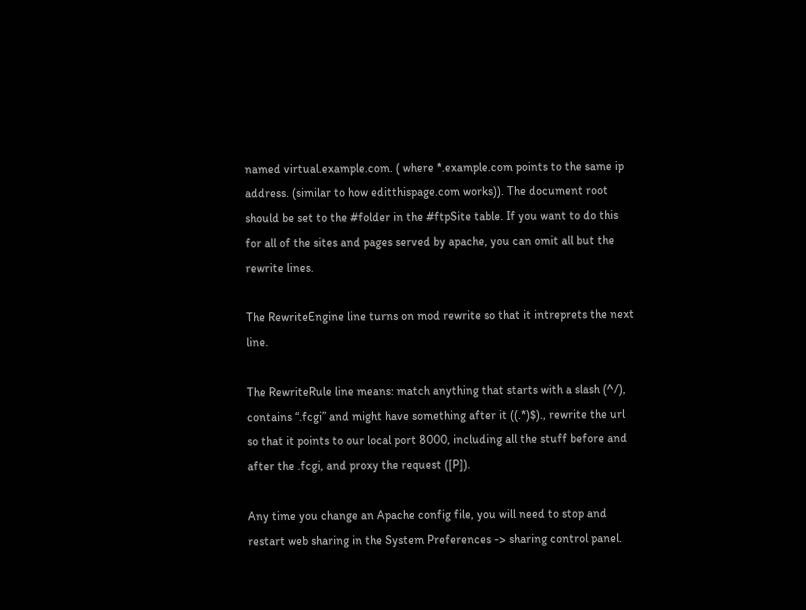named virtual.example.com. ( where *.example.com points to the same ip address. (similar to how editthispage.com works)). The document root should be set to the #folder in the #ftpSite table. If you want to do this for all of the sites and pages served by apache, you can omit all but the rewrite lines.

The RewriteEngine line turns on mod rewrite so that it intreprets the next line.

The RewriteRule line means: match anything that starts with a slash (^/), contains “.fcgi” and might have something after it ((.*)$)., rewrite the url so that it points to our local port 8000, including all the stuff before and after the .fcgi, and proxy the request ([P]).

Any time you change an Apache config file, you will need to stop and restart web sharing in the System Preferences -> sharing control panel.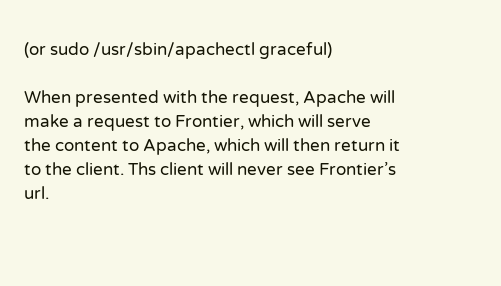(or sudo /usr/sbin/apachectl graceful)

When presented with the request, Apache will make a request to Frontier, which will serve the content to Apache, which will then return it to the client. Ths client will never see Frontier’s url.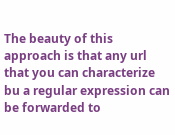The beauty of this approach is that any url that you can characterize bu a regular expression can be forwarded to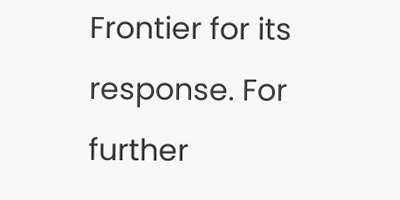Frontier for its response. For further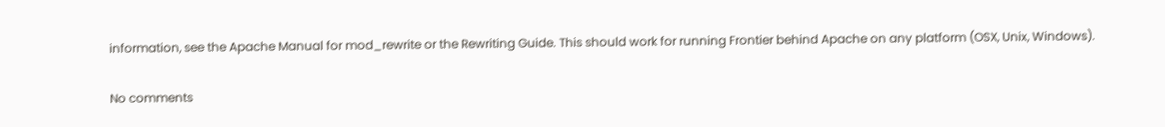information, see the Apache Manual for mod_rewrite or the Rewriting Guide. This should work for running Frontier behind Apache on any platform (OSX, Unix, Windows).

No comments